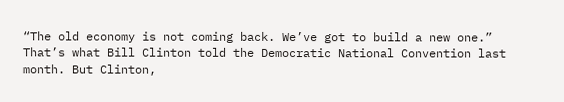“The old economy is not coming back. We’ve got to build a new one.” That’s what Bill Clinton told the Democratic National Convention last month. But Clinton,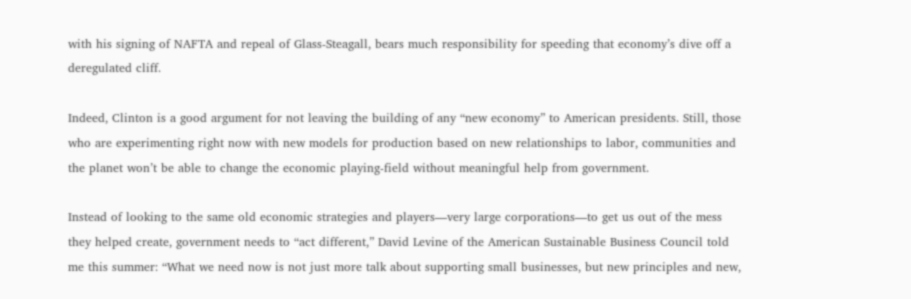with his signing of NAFTA and repeal of Glass-Steagall, bears much responsibility for speeding that economy’s dive off a deregulated cliff.

Indeed, Clinton is a good argument for not leaving the building of any “new economy” to American presidents. Still, those who are experimenting right now with new models for production based on new relationships to labor, communities and the planet won’t be able to change the economic playing-field without meaningful help from government.

Instead of looking to the same old economic strategies and players—very large corporations—to get us out of the mess they helped create, government needs to “act different,” David Levine of the American Sustainable Business Council told me this summer: “What we need now is not just more talk about supporting small businesses, but new principles and new,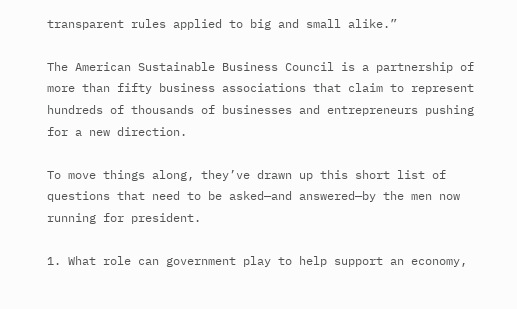transparent rules applied to big and small alike.”

The American Sustainable Business Council is a partnership of more than fifty business associations that claim to represent hundreds of thousands of businesses and entrepreneurs pushing for a new direction.

To move things along, they’ve drawn up this short list of questions that need to be asked—and answered—by the men now running for president.

1. What role can government play to help support an economy,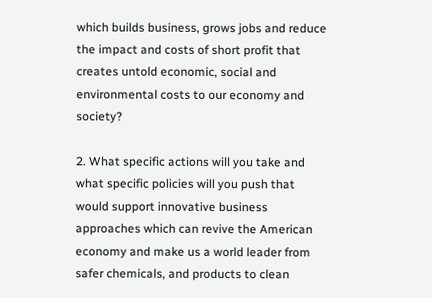which builds business, grows jobs and reduce the impact and costs of short profit that creates untold economic, social and environmental costs to our economy and society?

2. What specific actions will you take and what specific policies will you push that would support innovative business approaches which can revive the American economy and make us a world leader from safer chemicals, and products to clean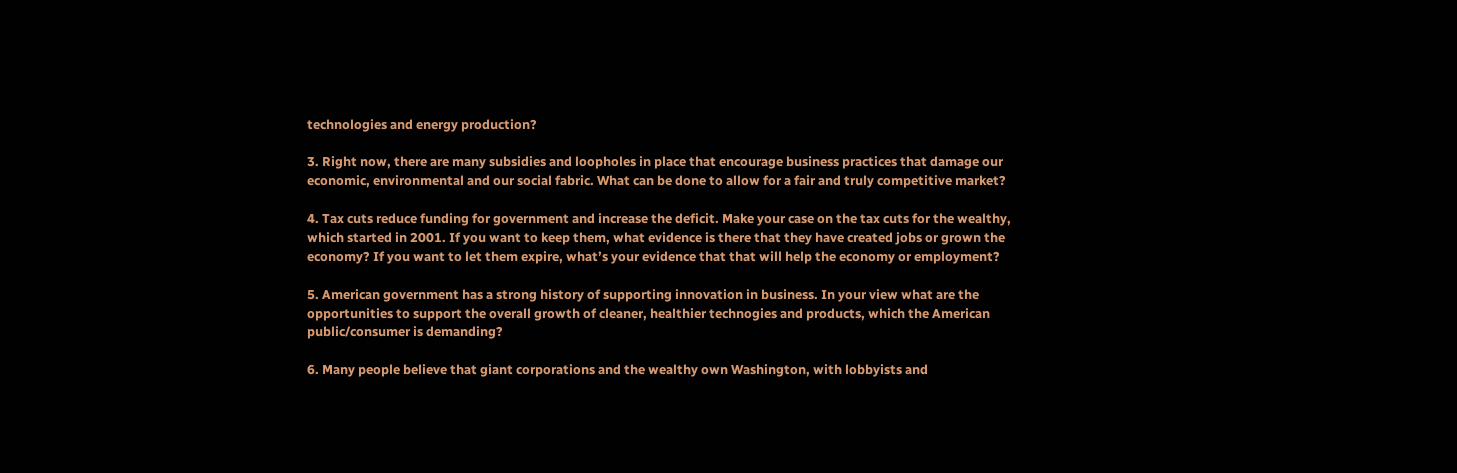technologies and energy production?

3. Right now, there are many subsidies and loopholes in place that encourage business practices that damage our economic, environmental and our social fabric. What can be done to allow for a fair and truly competitive market?

4. Tax cuts reduce funding for government and increase the deficit. Make your case on the tax cuts for the wealthy, which started in 2001. If you want to keep them, what evidence is there that they have created jobs or grown the economy? If you want to let them expire, what’s your evidence that that will help the economy or employment?

5. American government has a strong history of supporting innovation in business. In your view what are the opportunities to support the overall growth of cleaner, healthier technogies and products, which the American public/consumer is demanding?

6. Many people believe that giant corporations and the wealthy own Washington, with lobbyists and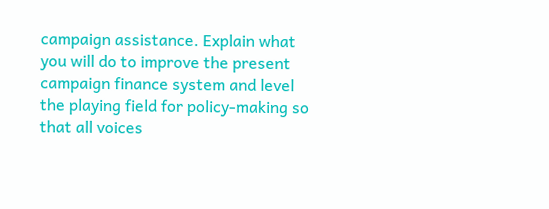campaign assistance. Explain what you will do to improve the present campaign finance system and level the playing field for policy-making so that all voices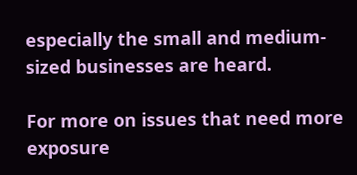especially the small and medium-sized businesses are heard.

For more on issues that need more exposure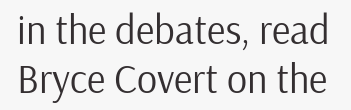in the debates, read Bryce Covert on the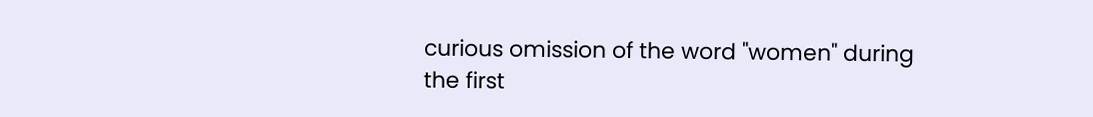curious omission of the word "women" during the first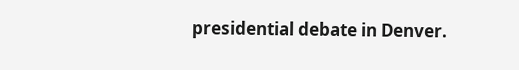presidential debate in Denver.